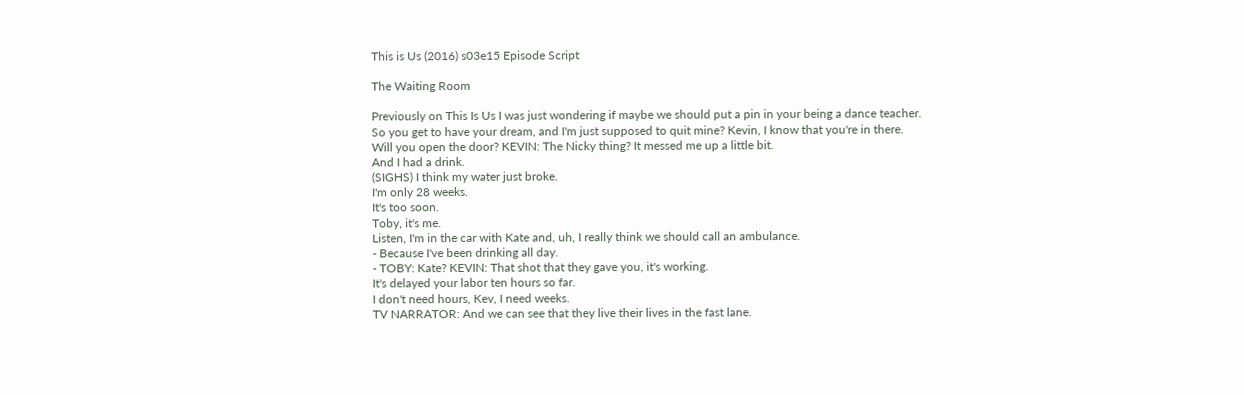This is Us (2016) s03e15 Episode Script

The Waiting Room

Previously on This Is Us I was just wondering if maybe we should put a pin in your being a dance teacher.
So you get to have your dream, and I'm just supposed to quit mine? Kevin, I know that you're in there.
Will you open the door? KEVIN: The Nicky thing? It messed me up a little bit.
And I had a drink.
(SIGHS) I think my water just broke.
I'm only 28 weeks.
It's too soon.
Toby, it's me.
Listen, I'm in the car with Kate and, uh, I really think we should call an ambulance.
- Because I've been drinking all day.
- TOBY: Kate? KEVIN: That shot that they gave you, it's working.
It's delayed your labor ten hours so far.
I don't need hours, Kev, I need weeks.
TV NARRATOR: And we can see that they live their lives in the fast lane.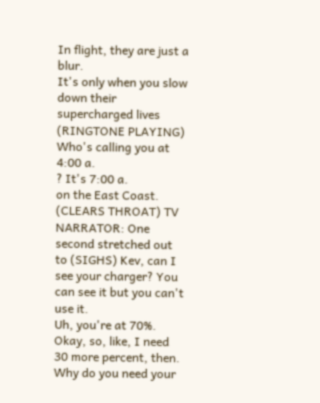In flight, they are just a blur.
It's only when you slow down their supercharged lives (RINGTONE PLAYING) Who's calling you at 4:00 a.
? It's 7:00 a.
on the East Coast.
(CLEARS THROAT) TV NARRATOR: One second stretched out to (SIGHS) Kev, can I see your charger? You can see it but you can't use it.
Uh, you're at 70%.
Okay, so, like, I need 30 more percent, then.
Why do you need your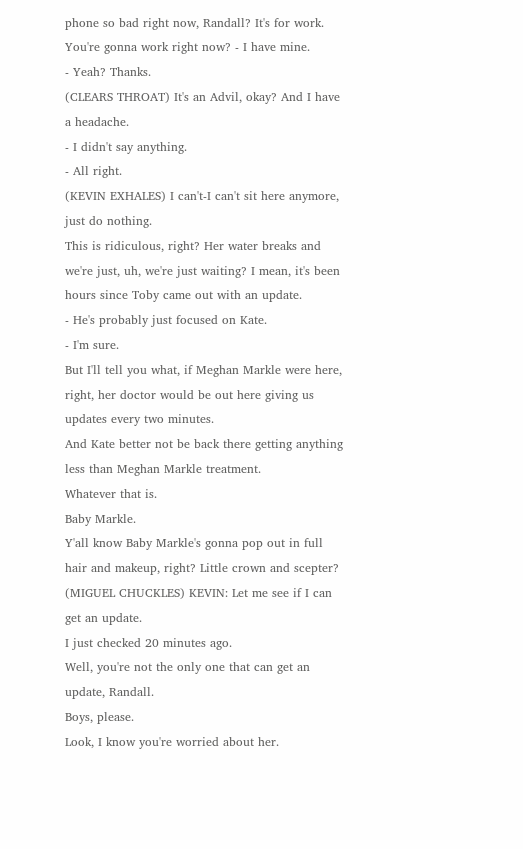phone so bad right now, Randall? It's for work.
You're gonna work right now? - I have mine.
- Yeah? Thanks.
(CLEARS THROAT) It's an Advil, okay? And I have a headache.
- I didn't say anything.
- All right.
(KEVIN EXHALES) I can't-I can't sit here anymore, just do nothing.
This is ridiculous, right? Her water breaks and we're just, uh, we're just waiting? I mean, it's been hours since Toby came out with an update.
- He's probably just focused on Kate.
- I'm sure.
But I'll tell you what, if Meghan Markle were here, right, her doctor would be out here giving us updates every two minutes.
And Kate better not be back there getting anything less than Meghan Markle treatment.
Whatever that is.
Baby Markle.
Y'all know Baby Markle's gonna pop out in full hair and makeup, right? Little crown and scepter? (MIGUEL CHUCKLES) KEVIN: Let me see if I can get an update.
I just checked 20 minutes ago.
Well, you're not the only one that can get an update, Randall.
Boys, please.
Look, I know you're worried about her.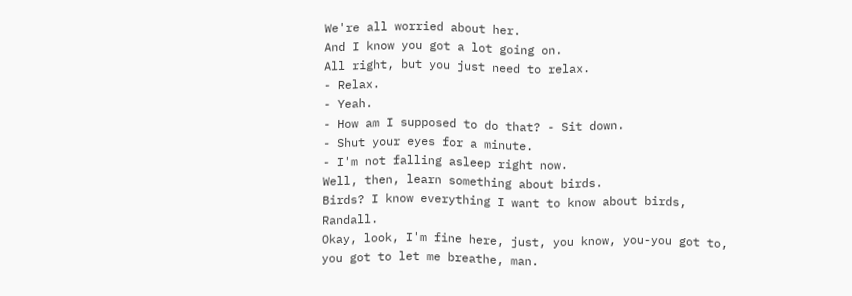We're all worried about her.
And I know you got a lot going on.
All right, but you just need to relax.
- Relax.
- Yeah.
- How am I supposed to do that? - Sit down.
- Shut your eyes for a minute.
- I'm not falling asleep right now.
Well, then, learn something about birds.
Birds? I know everything I want to know about birds, Randall.
Okay, look, I'm fine here, just, you know, you-you got to, you got to let me breathe, man.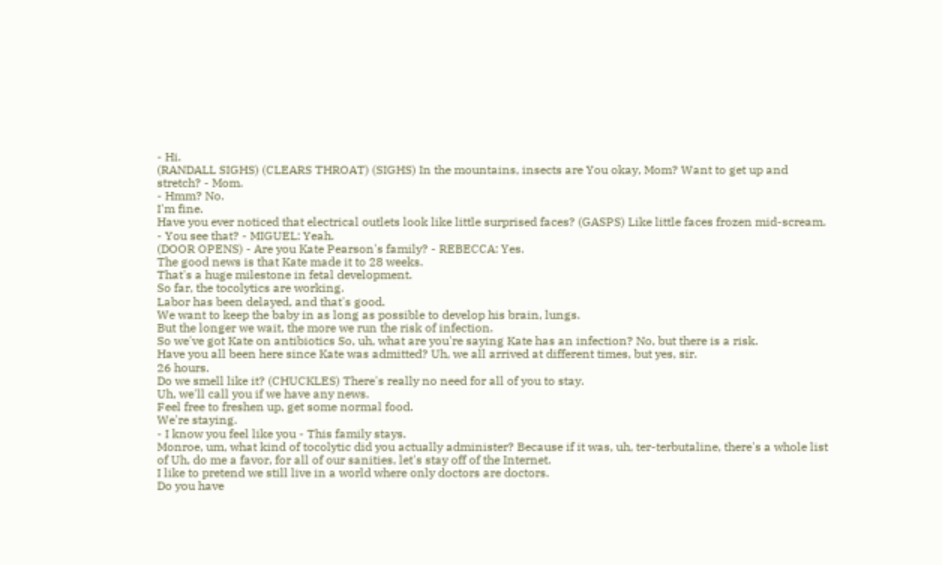- Hi.
(RANDALL SIGHS) (CLEARS THROAT) (SIGHS) In the mountains, insects are You okay, Mom? Want to get up and stretch? - Mom.
- Hmm? No.
I'm fine.
Have you ever noticed that electrical outlets look like little surprised faces? (GASPS) Like little faces frozen mid-scream.
- You see that? - MIGUEL: Yeah.
(DOOR OPENS) - Are you Kate Pearson's family? - REBECCA: Yes.
The good news is that Kate made it to 28 weeks.
That's a huge milestone in fetal development.
So far, the tocolytics are working.
Labor has been delayed, and that's good.
We want to keep the baby in as long as possible to develop his brain, lungs.
But the longer we wait, the more we run the risk of infection.
So we've got Kate on antibiotics So, uh, what are you're saying Kate has an infection? No, but there is a risk.
Have you all been here since Kate was admitted? Uh, we all arrived at different times, but yes, sir.
26 hours.
Do we smell like it? (CHUCKLES) There's really no need for all of you to stay.
Uh, we'll call you if we have any news.
Feel free to freshen up, get some normal food.
We're staying.
- I know you feel like you - This family stays.
Monroe, um, what kind of tocolytic did you actually administer? Because if it was, uh, ter-terbutaline, there's a whole list of Uh, do me a favor, for all of our sanities, let's stay off of the Internet.
I like to pretend we still live in a world where only doctors are doctors.
Do you have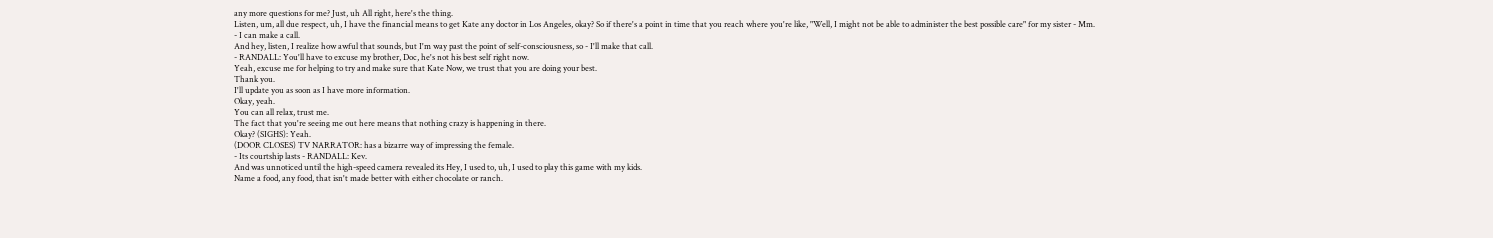any more questions for me? Just, uh All right, here's the thing.
Listen, um, all due respect, uh, I have the financial means to get Kate any doctor in Los Angeles, okay? So if there's a point in time that you reach where you're like, "Well, I might not be able to administer the best possible care" for my sister - Mm.
- I can make a call.
And hey, listen, I realize how awful that sounds, but I'm way past the point of self-consciousness, so - I'll make that call.
- RANDALL: You'll have to excuse my brother, Doc, he's not his best self right now.
Yeah, excuse me for helping to try and make sure that Kate Now, we trust that you are doing your best.
Thank you.
I'll update you as soon as I have more information.
Okay, yeah.
You can all relax, trust me.
The fact that you're seeing me out here means that nothing crazy is happening in there.
Okay? (SIGHS): Yeah.
(DOOR CLOSES) TV NARRATOR: has a bizarre way of impressing the female.
- Its courtship lasts - RANDALL: Kev.
And was unnoticed until the high-speed camera revealed its Hey, I used to, uh, I used to play this game with my kids.
Name a food, any food, that isn't made better with either chocolate or ranch.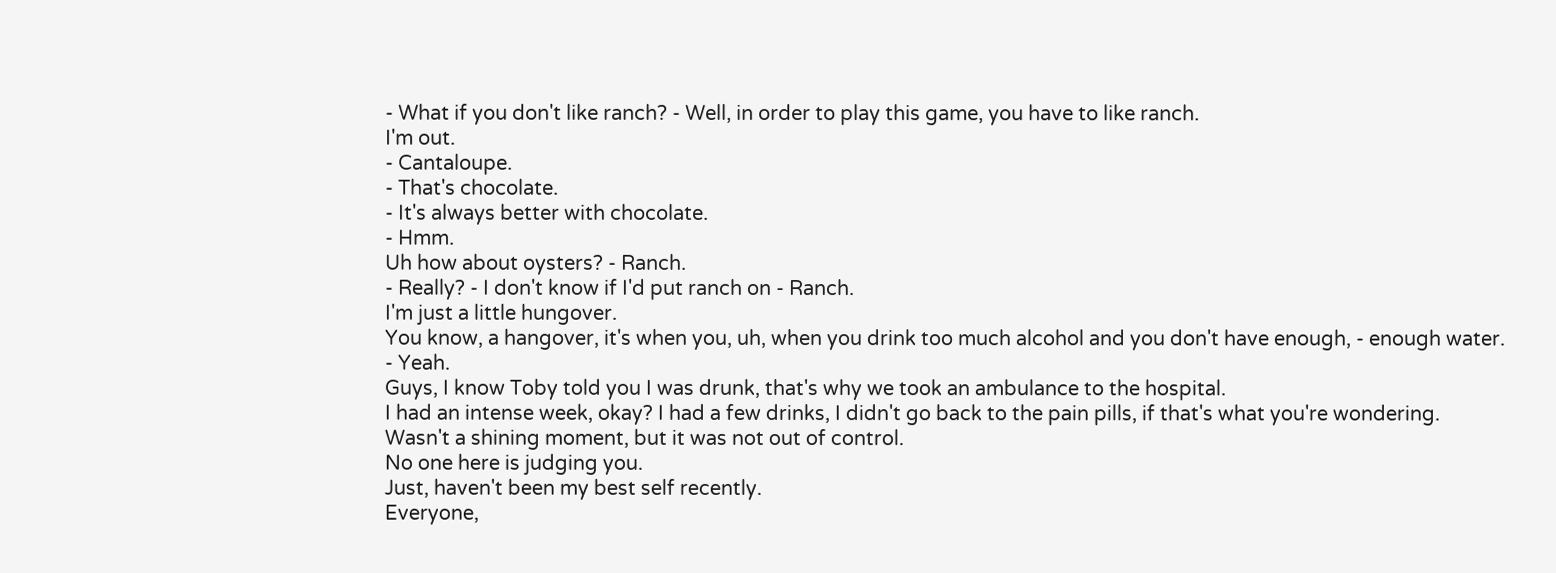- What if you don't like ranch? - Well, in order to play this game, you have to like ranch.
I'm out.
- Cantaloupe.
- That's chocolate.
- It's always better with chocolate.
- Hmm.
Uh how about oysters? - Ranch.
- Really? - I don't know if I'd put ranch on - Ranch.
I'm just a little hungover.
You know, a hangover, it's when you, uh, when you drink too much alcohol and you don't have enough, - enough water.
- Yeah.
Guys, I know Toby told you I was drunk, that's why we took an ambulance to the hospital.
I had an intense week, okay? I had a few drinks, I didn't go back to the pain pills, if that's what you're wondering.
Wasn't a shining moment, but it was not out of control.
No one here is judging you.
Just, haven't been my best self recently.
Everyone,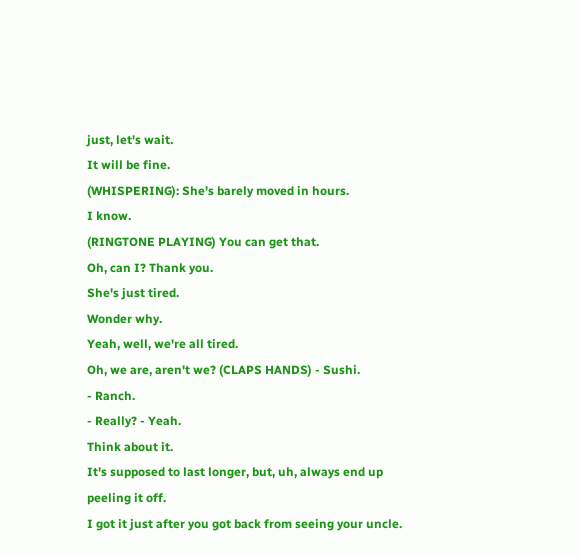just, let's wait.
It will be fine.
(WHISPERING): She's barely moved in hours.
I know.
(RINGTONE PLAYING) You can get that.
Oh, can I? Thank you.
She's just tired.
Wonder why.
Yeah, well, we're all tired.
Oh, we are, aren't we? (CLAPS HANDS) - Sushi.
- Ranch.
- Really? - Yeah.
Think about it.
It's supposed to last longer, but, uh, always end up peeling it off.
I got it just after you got back from seeing your uncle.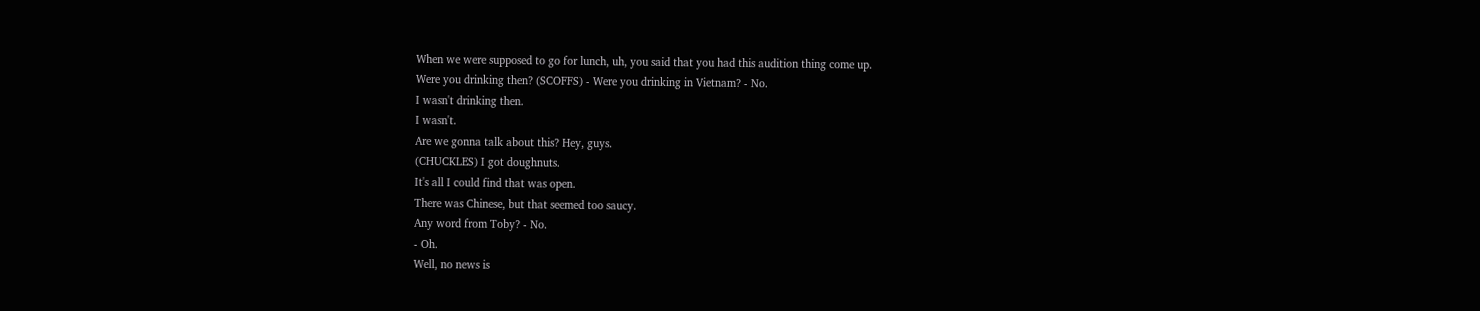When we were supposed to go for lunch, uh, you said that you had this audition thing come up.
Were you drinking then? (SCOFFS) - Were you drinking in Vietnam? - No.
I wasn't drinking then.
I wasn't.
Are we gonna talk about this? Hey, guys.
(CHUCKLES) I got doughnuts.
It's all I could find that was open.
There was Chinese, but that seemed too saucy.
Any word from Toby? - No.
- Oh.
Well, no news is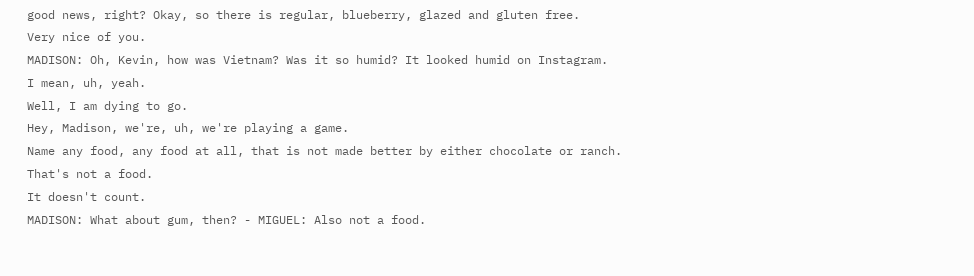good news, right? Okay, so there is regular, blueberry, glazed and gluten free.
Very nice of you.
MADISON: Oh, Kevin, how was Vietnam? Was it so humid? It looked humid on Instagram.
I mean, uh, yeah.
Well, I am dying to go.
Hey, Madison, we're, uh, we're playing a game.
Name any food, any food at all, that is not made better by either chocolate or ranch.
That's not a food.
It doesn't count.
MADISON: What about gum, then? - MIGUEL: Also not a food.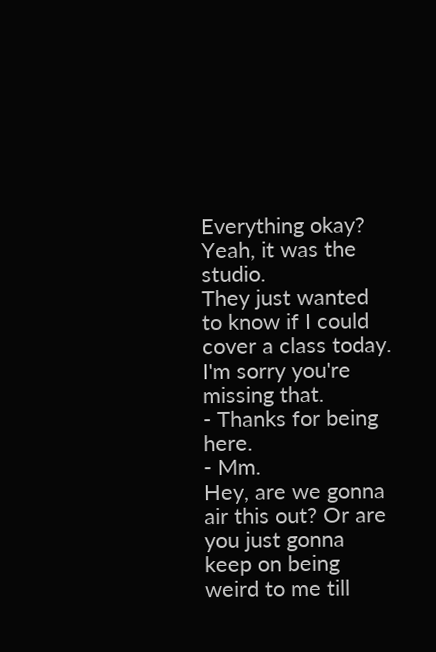Everything okay? Yeah, it was the studio.
They just wanted to know if I could cover a class today.
I'm sorry you're missing that.
- Thanks for being here.
- Mm.
Hey, are we gonna air this out? Or are you just gonna keep on being weird to me till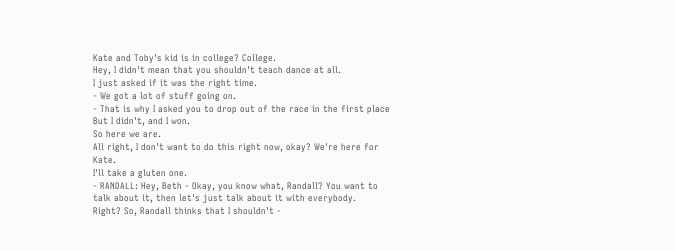Kate and Toby's kid is in college? College.
Hey, I didn't mean that you shouldn't teach dance at all.
I just asked if it was the right time.
- We got a lot of stuff going on.
- That is why I asked you to drop out of the race in the first place But I didn't, and I won.
So here we are.
All right, I don't want to do this right now, okay? We're here for Kate.
I'll take a gluten one.
- RANDALL: Hey, Beth - Okay, you know what, Randall? You want to talk about it, then let's just talk about it with everybody.
Right? So, Randall thinks that I shouldn't -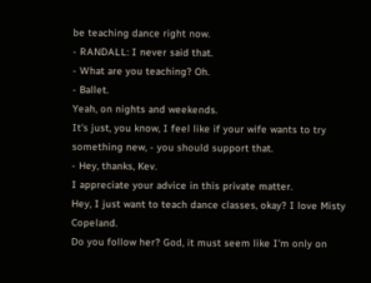be teaching dance right now.
- RANDALL: I never said that.
- What are you teaching? Oh.
- Ballet.
Yeah, on nights and weekends.
It's just, you know, I feel like if your wife wants to try something new, - you should support that.
- Hey, thanks, Kev.
I appreciate your advice in this private matter.
Hey, I just want to teach dance classes, okay? I love Misty Copeland.
Do you follow her? God, it must seem like I'm only on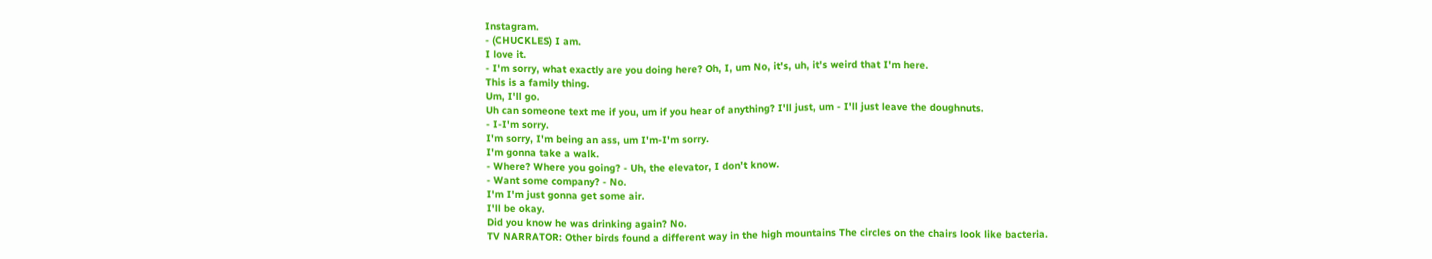Instagram.
- (CHUCKLES) I am.
I love it.
- I'm sorry, what exactly are you doing here? Oh, I, um No, it's, uh, it's weird that I'm here.
This is a family thing.
Um, I'll go.
Uh can someone text me if you, um if you hear of anything? I'll just, um - I'll just leave the doughnuts.
- I-I'm sorry.
I'm sorry, I'm being an ass, um I'm-I'm sorry.
I'm gonna take a walk.
- Where? Where you going? - Uh, the elevator, I don't know.
- Want some company? - No.
I'm I'm just gonna get some air.
I'll be okay.
Did you know he was drinking again? No.
TV NARRATOR: Other birds found a different way in the high mountains The circles on the chairs look like bacteria.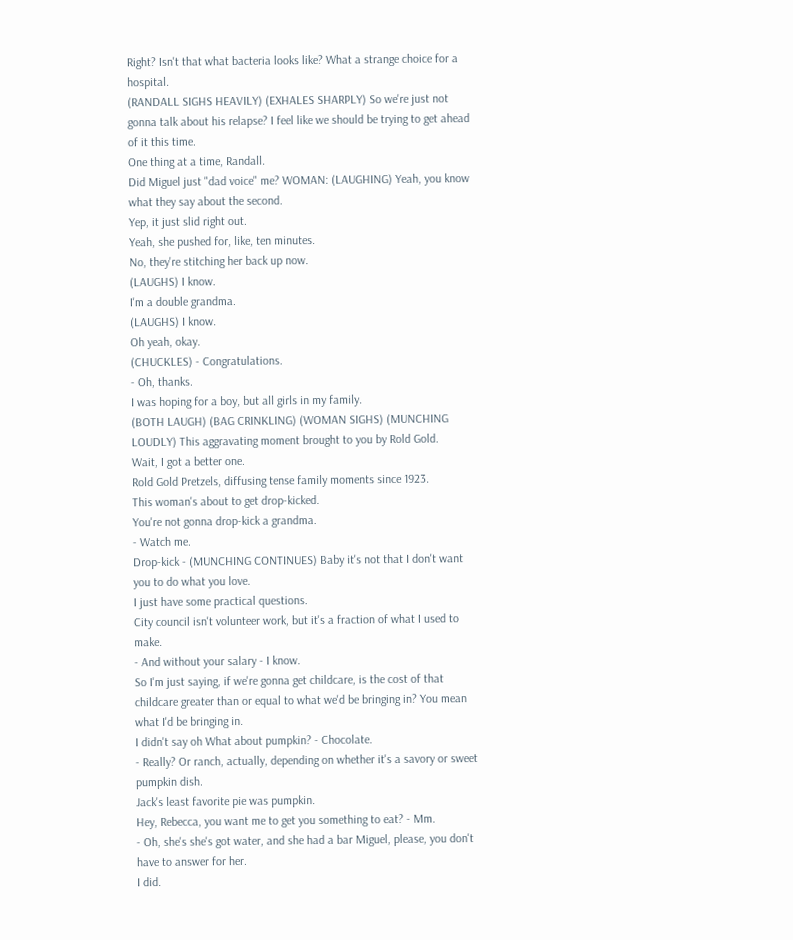Right? Isn't that what bacteria looks like? What a strange choice for a hospital.
(RANDALL SIGHS HEAVILY) (EXHALES SHARPLY) So we're just not gonna talk about his relapse? I feel like we should be trying to get ahead of it this time.
One thing at a time, Randall.
Did Miguel just "dad voice" me? WOMAN: (LAUGHING) Yeah, you know what they say about the second.
Yep, it just slid right out.
Yeah, she pushed for, like, ten minutes.
No, they're stitching her back up now.
(LAUGHS) I know.
I'm a double grandma.
(LAUGHS) I know.
Oh yeah, okay.
(CHUCKLES) - Congratulations.
- Oh, thanks.
I was hoping for a boy, but all girls in my family.
(BOTH LAUGH) (BAG CRINKLING) (WOMAN SIGHS) (MUNCHING LOUDLY) This aggravating moment brought to you by Rold Gold.
Wait, I got a better one.
Rold Gold Pretzels, diffusing tense family moments since 1923.
This woman's about to get drop-kicked.
You're not gonna drop-kick a grandma.
- Watch me.
Drop-kick - (MUNCHING CONTINUES) Baby it's not that I don't want you to do what you love.
I just have some practical questions.
City council isn't volunteer work, but it's a fraction of what I used to make.
- And without your salary - I know.
So I'm just saying, if we're gonna get childcare, is the cost of that childcare greater than or equal to what we'd be bringing in? You mean what I'd be bringing in.
I didn't say oh What about pumpkin? - Chocolate.
- Really? Or ranch, actually, depending on whether it's a savory or sweet pumpkin dish.
Jack's least favorite pie was pumpkin.
Hey, Rebecca, you want me to get you something to eat? - Mm.
- Oh, she's she's got water, and she had a bar Miguel, please, you don't have to answer for her.
I did.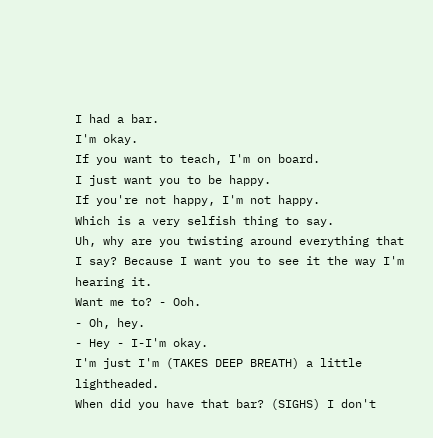I had a bar.
I'm okay.
If you want to teach, I'm on board.
I just want you to be happy.
If you're not happy, I'm not happy.
Which is a very selfish thing to say.
Uh, why are you twisting around everything that I say? Because I want you to see it the way I'm hearing it.
Want me to? - Ooh.
- Oh, hey.
- Hey - I-I'm okay.
I'm just I'm (TAKES DEEP BREATH) a little lightheaded.
When did you have that bar? (SIGHS) I don't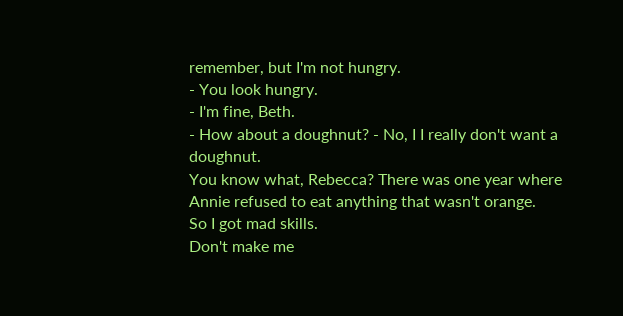remember, but I'm not hungry.
- You look hungry.
- I'm fine, Beth.
- How about a doughnut? - No, I I really don't want a doughnut.
You know what, Rebecca? There was one year where Annie refused to eat anything that wasn't orange.
So I got mad skills.
Don't make me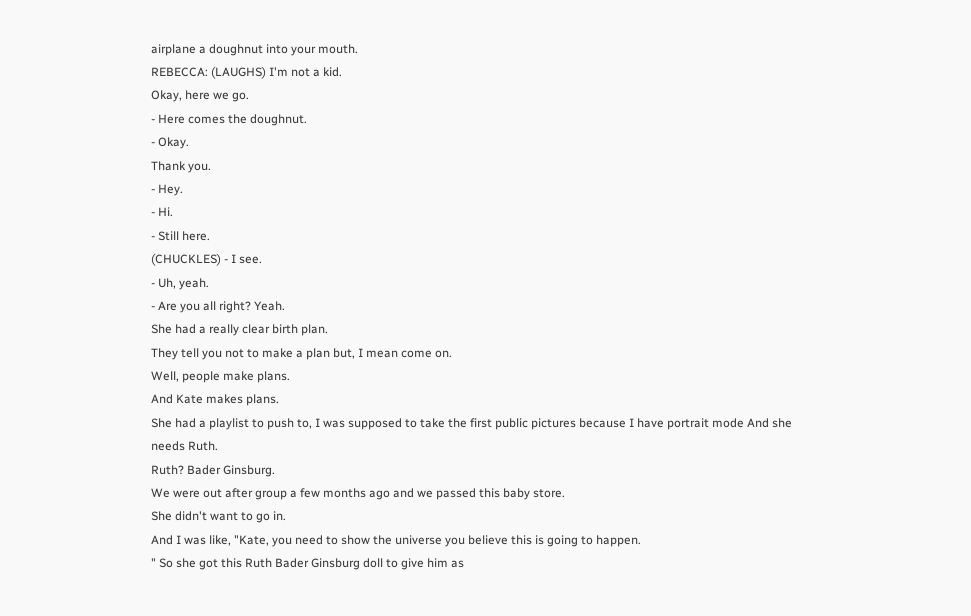airplane a doughnut into your mouth.
REBECCA: (LAUGHS) I'm not a kid.
Okay, here we go.
- Here comes the doughnut.
- Okay.
Thank you.
- Hey.
- Hi.
- Still here.
(CHUCKLES) - I see.
- Uh, yeah.
- Are you all right? Yeah.
She had a really clear birth plan.
They tell you not to make a plan but, I mean come on.
Well, people make plans.
And Kate makes plans.
She had a playlist to push to, I was supposed to take the first public pictures because I have portrait mode And she needs Ruth.
Ruth? Bader Ginsburg.
We were out after group a few months ago and we passed this baby store.
She didn't want to go in.
And I was like, "Kate, you need to show the universe you believe this is going to happen.
" So she got this Ruth Bader Ginsburg doll to give him as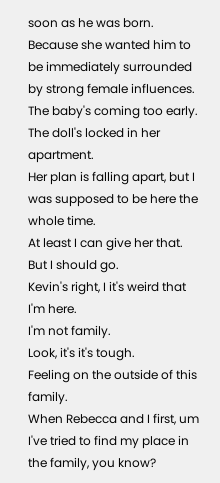soon as he was born.
Because she wanted him to be immediately surrounded by strong female influences.
The baby's coming too early.
The doll's locked in her apartment.
Her plan is falling apart, but I was supposed to be here the whole time.
At least I can give her that.
But I should go.
Kevin's right, I it's weird that I'm here.
I'm not family.
Look, it's it's tough.
Feeling on the outside of this family.
When Rebecca and I first, um I've tried to find my place in the family, you know?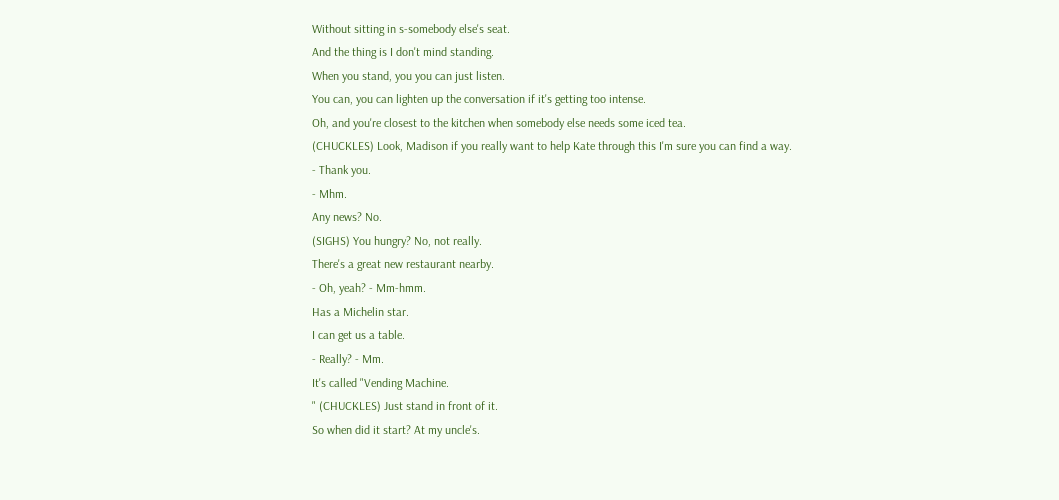Without sitting in s-somebody else's seat.
And the thing is I don't mind standing.
When you stand, you you can just listen.
You can, you can lighten up the conversation if it's getting too intense.
Oh, and you're closest to the kitchen when somebody else needs some iced tea.
(CHUCKLES) Look, Madison if you really want to help Kate through this I'm sure you can find a way.
- Thank you.
- Mhm.
Any news? No.
(SIGHS) You hungry? No, not really.
There's a great new restaurant nearby.
- Oh, yeah? - Mm-hmm.
Has a Michelin star.
I can get us a table.
- Really? - Mm.
It's called "Vending Machine.
" (CHUCKLES) Just stand in front of it.
So when did it start? At my uncle's.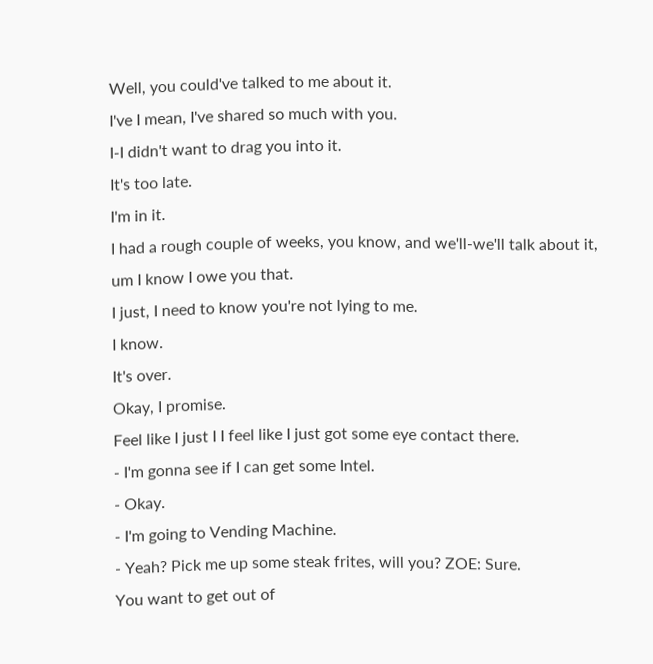Well, you could've talked to me about it.
I've I mean, I've shared so much with you.
I-I didn't want to drag you into it.
It's too late.
I'm in it.
I had a rough couple of weeks, you know, and we'll-we'll talk about it, um I know I owe you that.
I just, I need to know you're not lying to me.
I know.
It's over.
Okay, I promise.
Feel like I just I I feel like I just got some eye contact there.
- I'm gonna see if I can get some Intel.
- Okay.
- I'm going to Vending Machine.
- Yeah? Pick me up some steak frites, will you? ZOE: Sure.
You want to get out of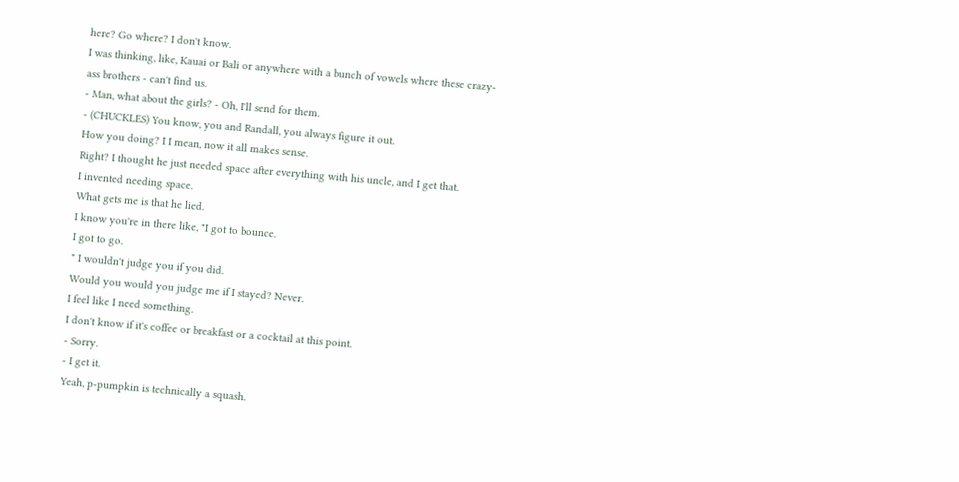here? Go where? I don't know.
I was thinking, like, Kauai or Bali or anywhere with a bunch of vowels where these crazy-ass brothers - can't find us.
- Man, what about the girls? - Oh, I'll send for them.
- (CHUCKLES) You know, you and Randall, you always figure it out.
How you doing? I I mean, now it all makes sense.
Right? I thought he just needed space after everything with his uncle, and I get that.
I invented needing space.
What gets me is that he lied.
I know you're in there like, "I got to bounce.
I got to go.
" I wouldn't judge you if you did.
Would you would you judge me if I stayed? Never.
I feel like I need something.
I don't know if it's coffee or breakfast or a cocktail at this point.
- Sorry.
- I get it.
Yeah, p-pumpkin is technically a squash.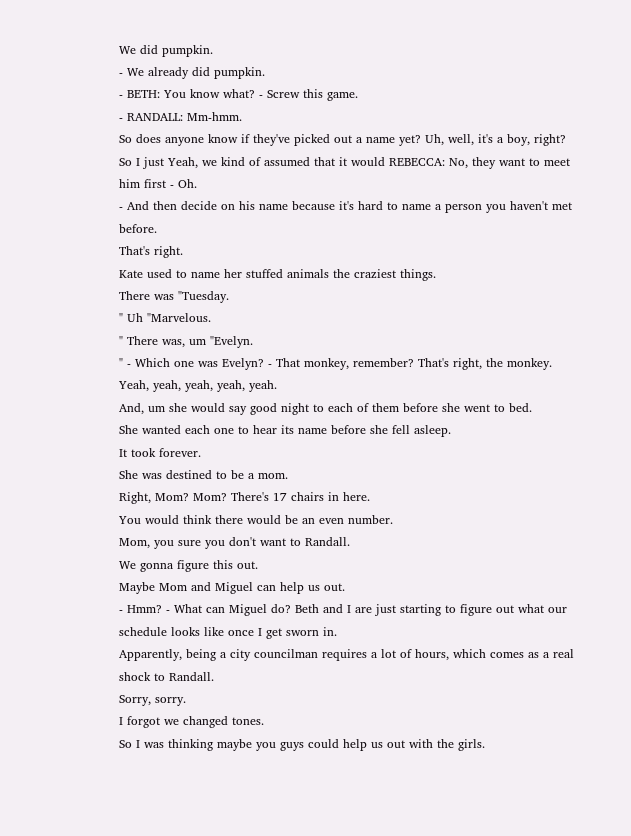We did pumpkin.
- We already did pumpkin.
- BETH: You know what? - Screw this game.
- RANDALL: Mm-hmm.
So does anyone know if they've picked out a name yet? Uh, well, it's a boy, right? So I just Yeah, we kind of assumed that it would REBECCA: No, they want to meet him first - Oh.
- And then decide on his name because it's hard to name a person you haven't met before.
That's right.
Kate used to name her stuffed animals the craziest things.
There was "Tuesday.
" Uh "Marvelous.
" There was, um "Evelyn.
" - Which one was Evelyn? - That monkey, remember? That's right, the monkey.
Yeah, yeah, yeah, yeah, yeah.
And, um she would say good night to each of them before she went to bed.
She wanted each one to hear its name before she fell asleep.
It took forever.
She was destined to be a mom.
Right, Mom? Mom? There's 17 chairs in here.
You would think there would be an even number.
Mom, you sure you don't want to Randall.
We gonna figure this out.
Maybe Mom and Miguel can help us out.
- Hmm? - What can Miguel do? Beth and I are just starting to figure out what our schedule looks like once I get sworn in.
Apparently, being a city councilman requires a lot of hours, which comes as a real shock to Randall.
Sorry, sorry.
I forgot we changed tones.
So I was thinking maybe you guys could help us out with the girls.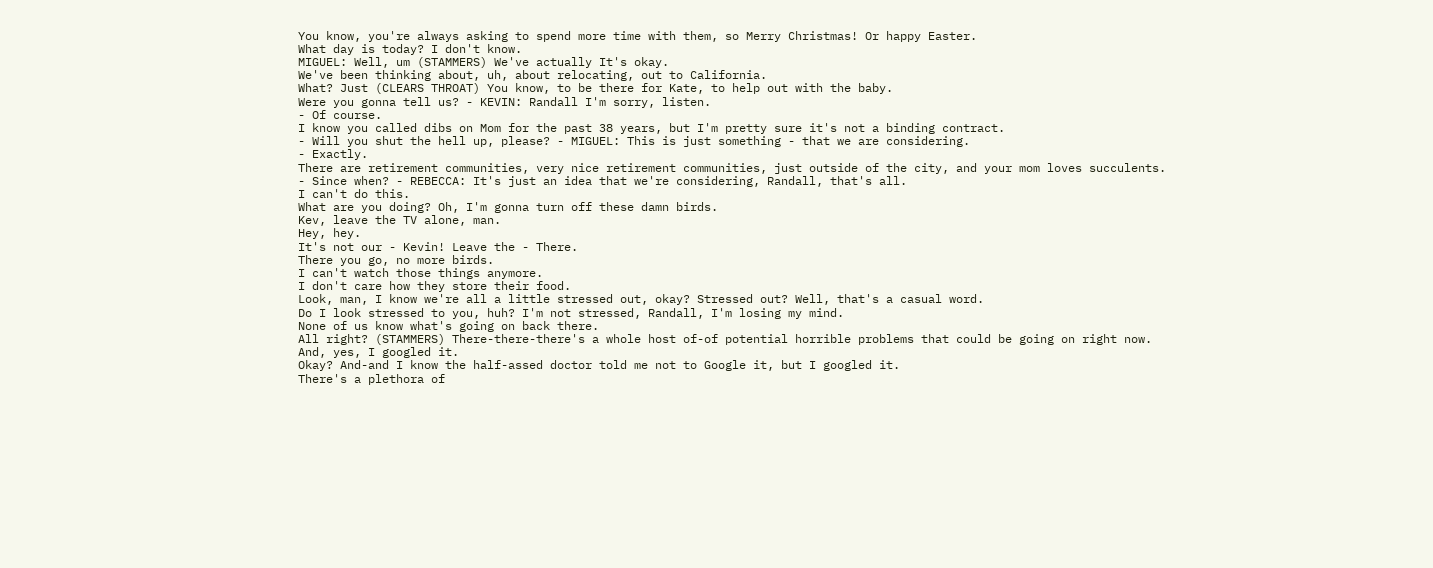You know, you're always asking to spend more time with them, so Merry Christmas! Or happy Easter.
What day is today? I don't know.
MIGUEL: Well, um (STAMMERS) We've actually It's okay.
We've been thinking about, uh, about relocating, out to California.
What? Just (CLEARS THROAT) You know, to be there for Kate, to help out with the baby.
Were you gonna tell us? - KEVIN: Randall I'm sorry, listen.
- Of course.
I know you called dibs on Mom for the past 38 years, but I'm pretty sure it's not a binding contract.
- Will you shut the hell up, please? - MIGUEL: This is just something - that we are considering.
- Exactly.
There are retirement communities, very nice retirement communities, just outside of the city, and your mom loves succulents.
- Since when? - REBECCA: It's just an idea that we're considering, Randall, that's all.
I can't do this.
What are you doing? Oh, I'm gonna turn off these damn birds.
Kev, leave the TV alone, man.
Hey, hey.
It's not our - Kevin! Leave the - There.
There you go, no more birds.
I can't watch those things anymore.
I don't care how they store their food.
Look, man, I know we're all a little stressed out, okay? Stressed out? Well, that's a casual word.
Do I look stressed to you, huh? I'm not stressed, Randall, I'm losing my mind.
None of us know what's going on back there.
All right? (STAMMERS) There-there-there's a whole host of-of potential horrible problems that could be going on right now.
And, yes, I googled it.
Okay? And-and I know the half-assed doctor told me not to Google it, but I googled it.
There's a plethora of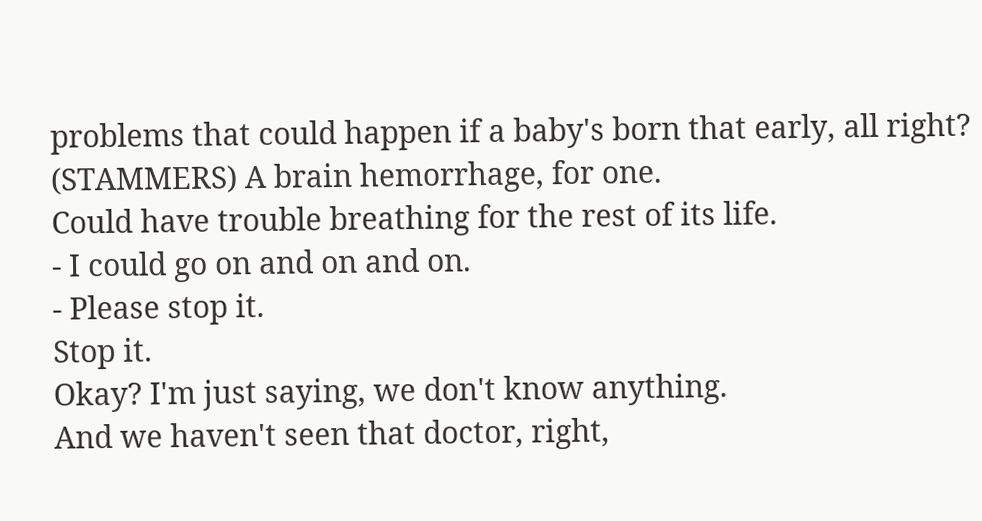problems that could happen if a baby's born that early, all right? (STAMMERS) A brain hemorrhage, for one.
Could have trouble breathing for the rest of its life.
- I could go on and on and on.
- Please stop it.
Stop it.
Okay? I'm just saying, we don't know anything.
And we haven't seen that doctor, right,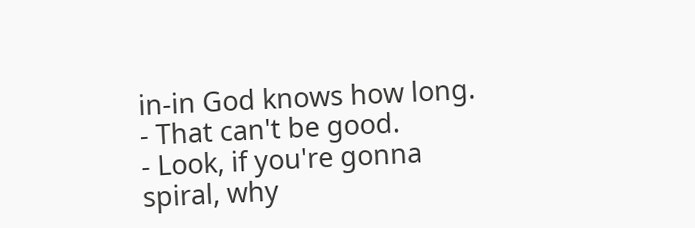in-in God knows how long.
- That can't be good.
- Look, if you're gonna spiral, why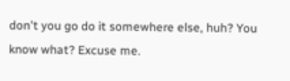don't you go do it somewhere else, huh? You know what? Excuse me.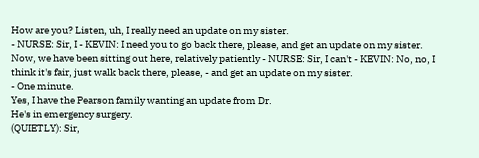How are you? Listen, uh, I really need an update on my sister.
- NURSE: Sir, I - KEVIN: I need you to go back there, please, and get an update on my sister.
Now, we have been sitting out here, relatively patiently - NURSE: Sir, I can't - KEVIN: No, no, I think it's fair, just walk back there, please, - and get an update on my sister.
- One minute.
Yes, I have the Pearson family wanting an update from Dr.
He's in emergency surgery.
(QUIETLY): Sir,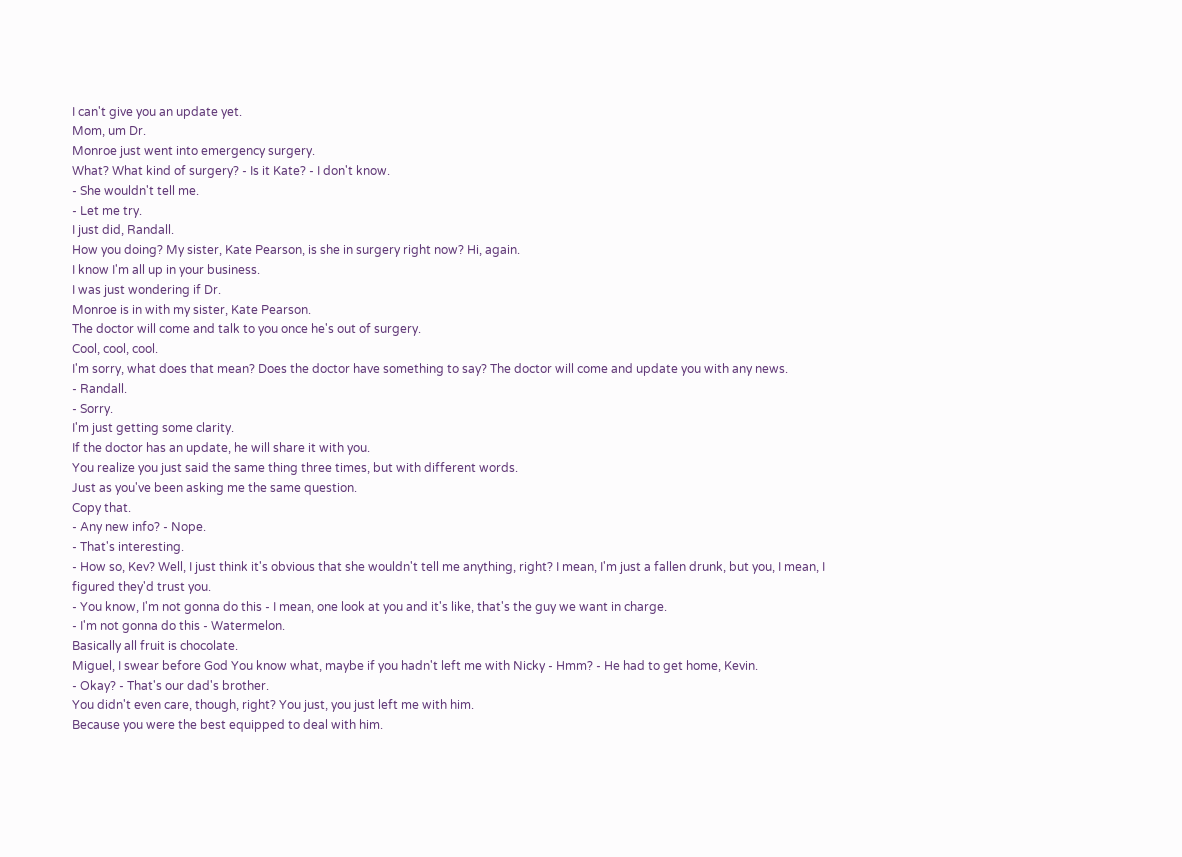I can't give you an update yet.
Mom, um Dr.
Monroe just went into emergency surgery.
What? What kind of surgery? - Is it Kate? - I don't know.
- She wouldn't tell me.
- Let me try.
I just did, Randall.
How you doing? My sister, Kate Pearson, is she in surgery right now? Hi, again.
I know I'm all up in your business.
I was just wondering if Dr.
Monroe is in with my sister, Kate Pearson.
The doctor will come and talk to you once he's out of surgery.
Cool, cool, cool.
I'm sorry, what does that mean? Does the doctor have something to say? The doctor will come and update you with any news.
- Randall.
- Sorry.
I'm just getting some clarity.
If the doctor has an update, he will share it with you.
You realize you just said the same thing three times, but with different words.
Just as you've been asking me the same question.
Copy that.
- Any new info? - Nope.
- That's interesting.
- How so, Kev? Well, I just think it's obvious that she wouldn't tell me anything, right? I mean, I'm just a fallen drunk, but you, I mean, I figured they'd trust you.
- You know, I'm not gonna do this - I mean, one look at you and it's like, that's the guy we want in charge.
- I'm not gonna do this - Watermelon.
Basically all fruit is chocolate.
Miguel, I swear before God You know what, maybe if you hadn't left me with Nicky - Hmm? - He had to get home, Kevin.
- Okay? - That's our dad's brother.
You didn't even care, though, right? You just, you just left me with him.
Because you were the best equipped to deal with him.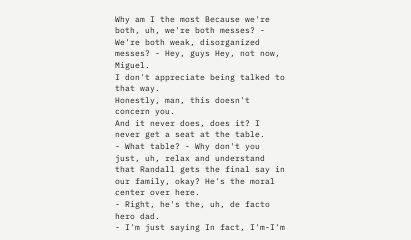Why am I the most Because we're both, uh, we're both messes? - We're both weak, disorganized messes? - Hey, guys Hey, not now, Miguel.
I don't appreciate being talked to that way.
Honestly, man, this doesn't concern you.
And it never does, does it? I never get a seat at the table.
- What table? - Why don't you just, uh, relax and understand that Randall gets the final say in our family, okay? He's the moral center over here.
- Right, he's the, uh, de facto hero dad.
- I'm just saying In fact, I'm-I'm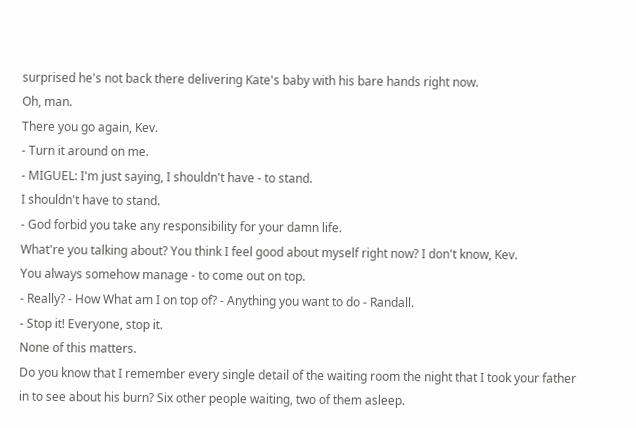surprised he's not back there delivering Kate's baby with his bare hands right now.
Oh, man.
There you go again, Kev.
- Turn it around on me.
- MIGUEL: I'm just saying, I shouldn't have - to stand.
I shouldn't have to stand.
- God forbid you take any responsibility for your damn life.
What're you talking about? You think I feel good about myself right now? I don't know, Kev.
You always somehow manage - to come out on top.
- Really? - How What am I on top of? - Anything you want to do - Randall.
- Stop it! Everyone, stop it.
None of this matters.
Do you know that I remember every single detail of the waiting room the night that I took your father in to see about his burn? Six other people waiting, two of them asleep.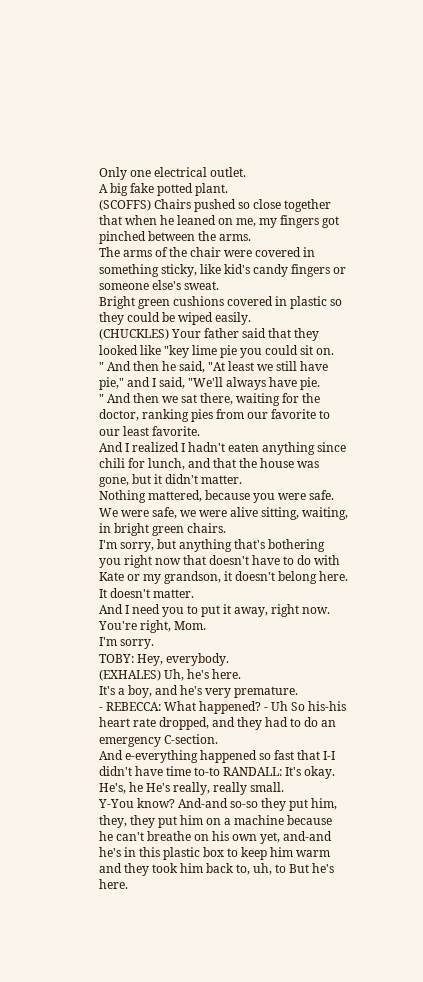Only one electrical outlet.
A big fake potted plant.
(SCOFFS) Chairs pushed so close together that when he leaned on me, my fingers got pinched between the arms.
The arms of the chair were covered in something sticky, like kid's candy fingers or someone else's sweat.
Bright green cushions covered in plastic so they could be wiped easily.
(CHUCKLES) Your father said that they looked like "key lime pie you could sit on.
" And then he said, "At least we still have pie," and I said, "We'll always have pie.
" And then we sat there, waiting for the doctor, ranking pies from our favorite to our least favorite.
And I realized I hadn't eaten anything since chili for lunch, and that the house was gone, but it didn't matter.
Nothing mattered, because you were safe.
We were safe, we were alive sitting, waiting, in bright green chairs.
I'm sorry, but anything that's bothering you right now that doesn't have to do with Kate or my grandson, it doesn't belong here.
It doesn't matter.
And I need you to put it away, right now.
You're right, Mom.
I'm sorry.
TOBY: Hey, everybody.
(EXHALES) Uh, he's here.
It's a boy, and he's very premature.
- REBECCA: What happened? - Uh So his-his heart rate dropped, and they had to do an emergency C-section.
And e-everything happened so fast that I-I didn't have time to-to RANDALL: It's okay.
He's, he He's really, really small.
Y-You know? And-and so-so they put him, they, they put him on a machine because he can't breathe on his own yet, and-and he's in this plastic box to keep him warm and they took him back to, uh, to But he's here.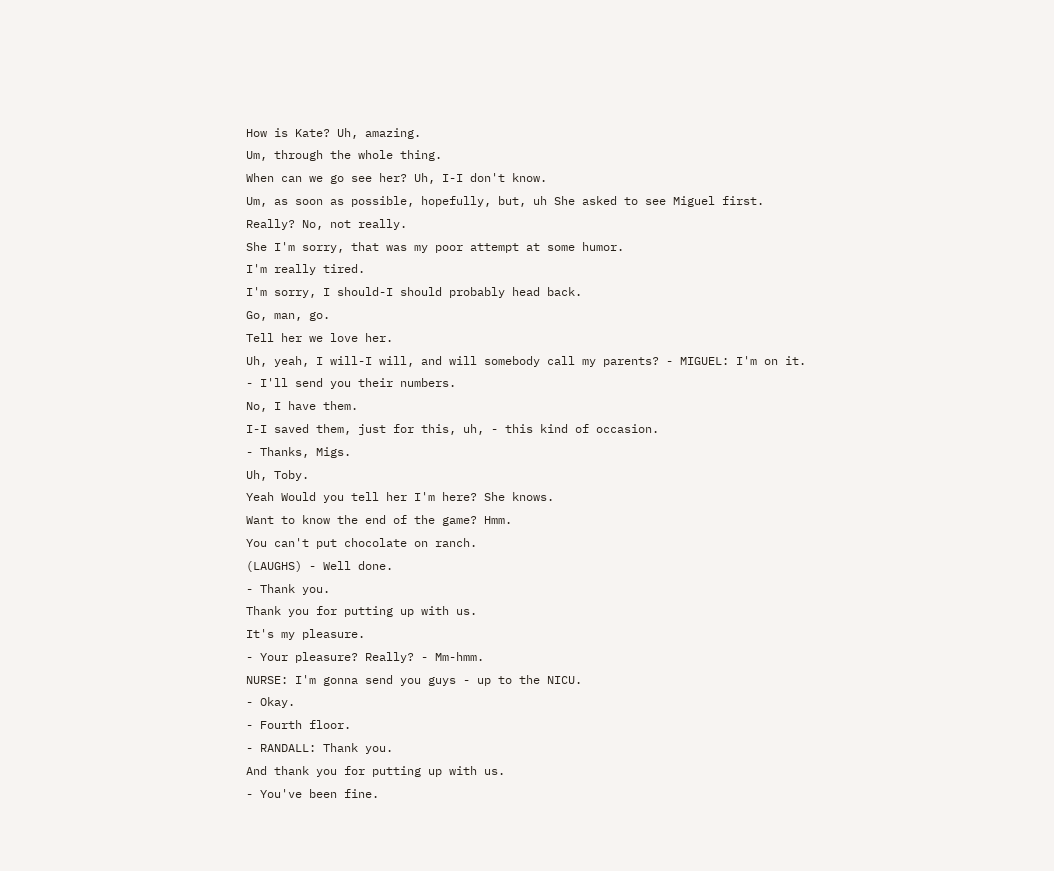How is Kate? Uh, amazing.
Um, through the whole thing.
When can we go see her? Uh, I-I don't know.
Um, as soon as possible, hopefully, but, uh She asked to see Miguel first.
Really? No, not really.
She I'm sorry, that was my poor attempt at some humor.
I'm really tired.
I'm sorry, I should-I should probably head back.
Go, man, go.
Tell her we love her.
Uh, yeah, I will-I will, and will somebody call my parents? - MIGUEL: I'm on it.
- I'll send you their numbers.
No, I have them.
I-I saved them, just for this, uh, - this kind of occasion.
- Thanks, Migs.
Uh, Toby.
Yeah Would you tell her I'm here? She knows.
Want to know the end of the game? Hmm.
You can't put chocolate on ranch.
(LAUGHS) - Well done.
- Thank you.
Thank you for putting up with us.
It's my pleasure.
- Your pleasure? Really? - Mm-hmm.
NURSE: I'm gonna send you guys - up to the NICU.
- Okay.
- Fourth floor.
- RANDALL: Thank you.
And thank you for putting up with us.
- You've been fine.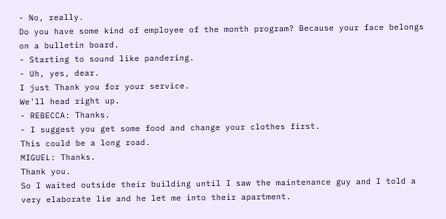- No, really.
Do you have some kind of employee of the month program? Because your face belongs on a bulletin board.
- Starting to sound like pandering.
- Uh, yes, dear.
I just Thank you for your service.
We'll head right up.
- REBECCA: Thanks.
- I suggest you get some food and change your clothes first.
This could be a long road.
MIGUEL: Thanks.
Thank you.
So I waited outside their building until I saw the maintenance guy and I told a very elaborate lie and he let me into their apartment.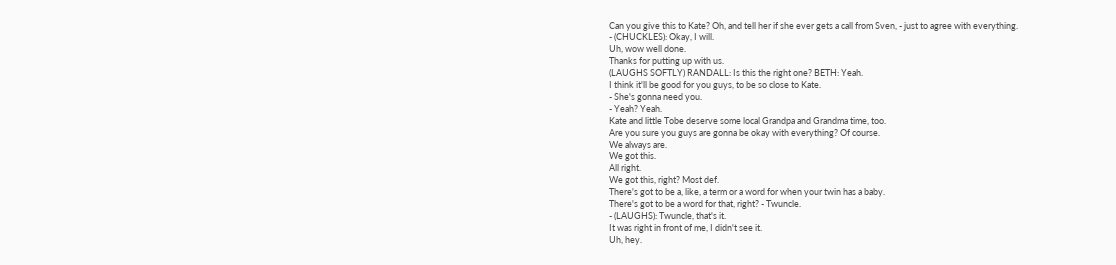Can you give this to Kate? Oh, and tell her if she ever gets a call from Sven, - just to agree with everything.
- (CHUCKLES): Okay, I will.
Uh, wow well done.
Thanks for putting up with us.
(LAUGHS SOFTLY) RANDALL: Is this the right one? BETH: Yeah.
I think it'll be good for you guys, to be so close to Kate.
- She's gonna need you.
- Yeah? Yeah.
Kate and little Tobe deserve some local Grandpa and Grandma time, too.
Are you sure you guys are gonna be okay with everything? Of course.
We always are.
We got this.
All right.
We got this, right? Most def.
There's got to be a, like, a term or a word for when your twin has a baby.
There's got to be a word for that, right? - Twuncle.
- (LAUGHS): Twuncle, that's it.
It was right in front of me, I didn't see it.
Uh, hey.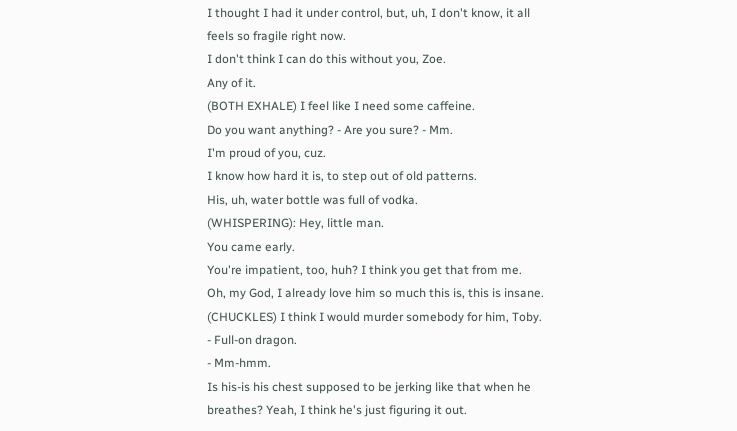I thought I had it under control, but, uh, I don't know, it all feels so fragile right now.
I don't think I can do this without you, Zoe.
Any of it.
(BOTH EXHALE) I feel like I need some caffeine.
Do you want anything? - Are you sure? - Mm.
I'm proud of you, cuz.
I know how hard it is, to step out of old patterns.
His, uh, water bottle was full of vodka.
(WHISPERING): Hey, little man.
You came early.
You're impatient, too, huh? I think you get that from me.
Oh, my God, I already love him so much this is, this is insane.
(CHUCKLES) I think I would murder somebody for him, Toby.
- Full-on dragon.
- Mm-hmm.
Is his-is his chest supposed to be jerking like that when he breathes? Yeah, I think he's just figuring it out.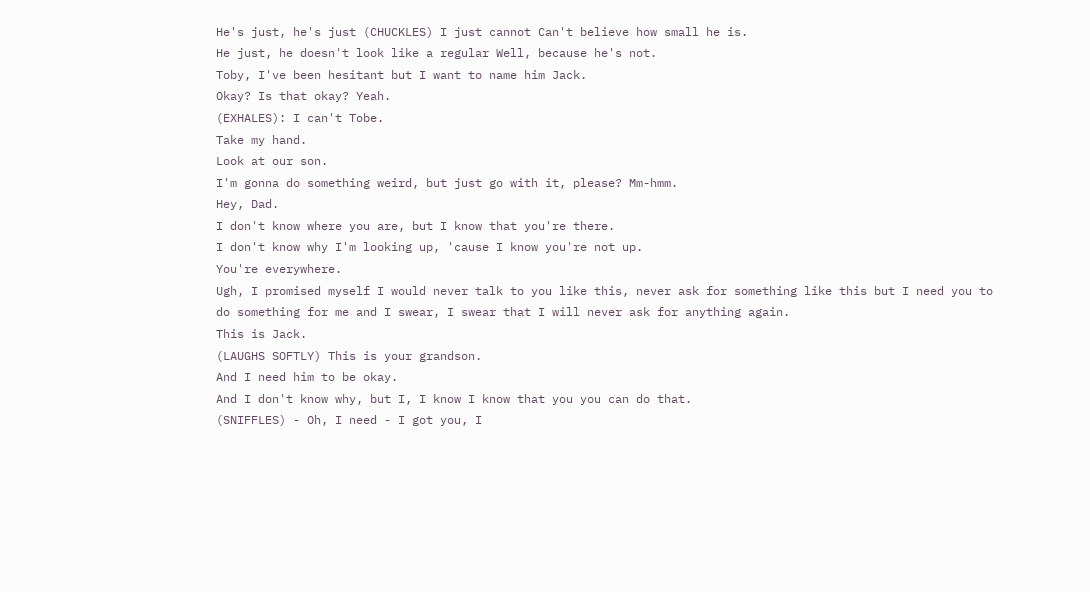He's just, he's just (CHUCKLES) I just cannot Can't believe how small he is.
He just, he doesn't look like a regular Well, because he's not.
Toby, I've been hesitant but I want to name him Jack.
Okay? Is that okay? Yeah.
(EXHALES): I can't Tobe.
Take my hand.
Look at our son.
I'm gonna do something weird, but just go with it, please? Mm-hmm.
Hey, Dad.
I don't know where you are, but I know that you're there.
I don't know why I'm looking up, 'cause I know you're not up.
You're everywhere.
Ugh, I promised myself I would never talk to you like this, never ask for something like this but I need you to do something for me and I swear, I swear that I will never ask for anything again.
This is Jack.
(LAUGHS SOFTLY) This is your grandson.
And I need him to be okay.
And I don't know why, but I, I know I know that you you can do that.
(SNIFFLES) - Oh, I need - I got you, I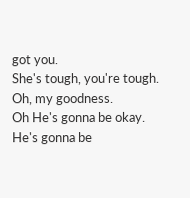got you.
She's tough, you're tough.
Oh, my goodness.
Oh He's gonna be okay.
He's gonna be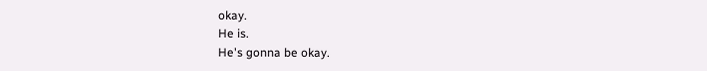okay.
He is.
He's gonna be okay.